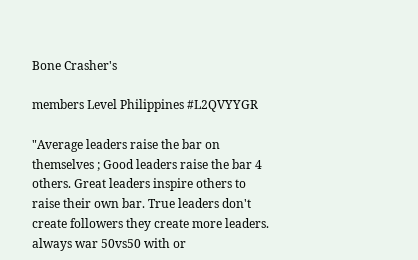Bone Crasher's

members Level Philippines #L2QVYYGR

"Average leaders raise the bar on themselves ; Good leaders raise the bar 4 others. Great leaders inspire others to raise their own bar. True leaders don't create followers they create more leaders. always war 50vs50 with or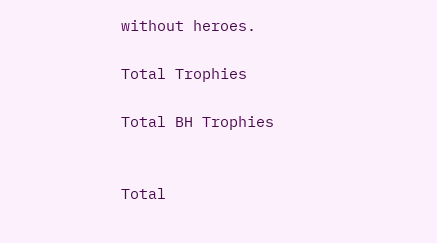without heroes.

Total Trophies

Total BH Trophies


Total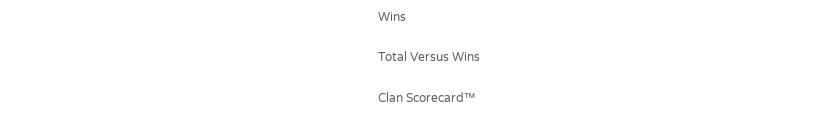Wins

Total Versus Wins

Clan Scorecard™